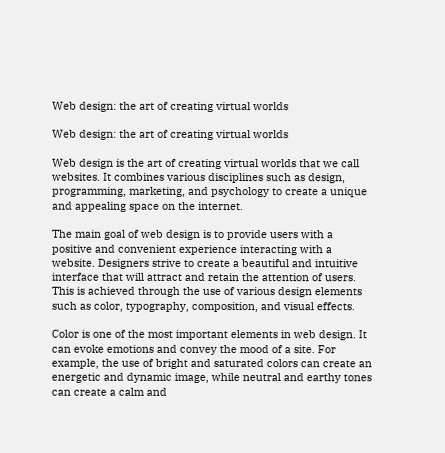Web design: the art of creating virtual worlds

Web design: the art of creating virtual worlds

Web design is the art of creating virtual worlds that we call websites. It combines various disciplines such as design, programming, marketing, and psychology to create a unique and appealing space on the internet.

The main goal of web design is to provide users with a positive and convenient experience interacting with a website. Designers strive to create a beautiful and intuitive interface that will attract and retain the attention of users. This is achieved through the use of various design elements such as color, typography, composition, and visual effects.

Color is one of the most important elements in web design. It can evoke emotions and convey the mood of a site. For example, the use of bright and saturated colors can create an energetic and dynamic image, while neutral and earthy tones can create a calm and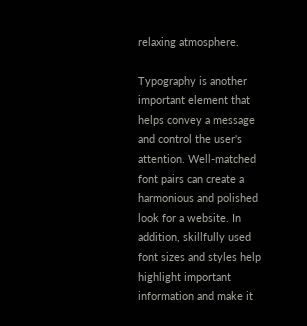relaxing atmosphere.

Typography is another important element that helps convey a message and control the user's attention. Well-matched font pairs can create a harmonious and polished look for a website. In addition, skillfully used font sizes and styles help highlight important information and make it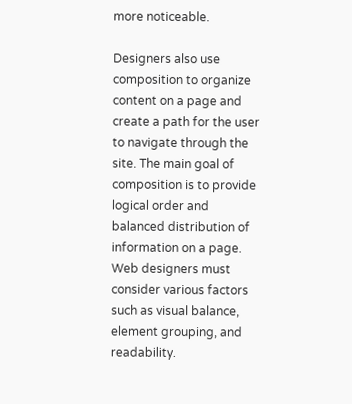more noticeable.

Designers also use composition to organize content on a page and create a path for the user to navigate through the site. The main goal of composition is to provide logical order and balanced distribution of information on a page. Web designers must consider various factors such as visual balance, element grouping, and readability.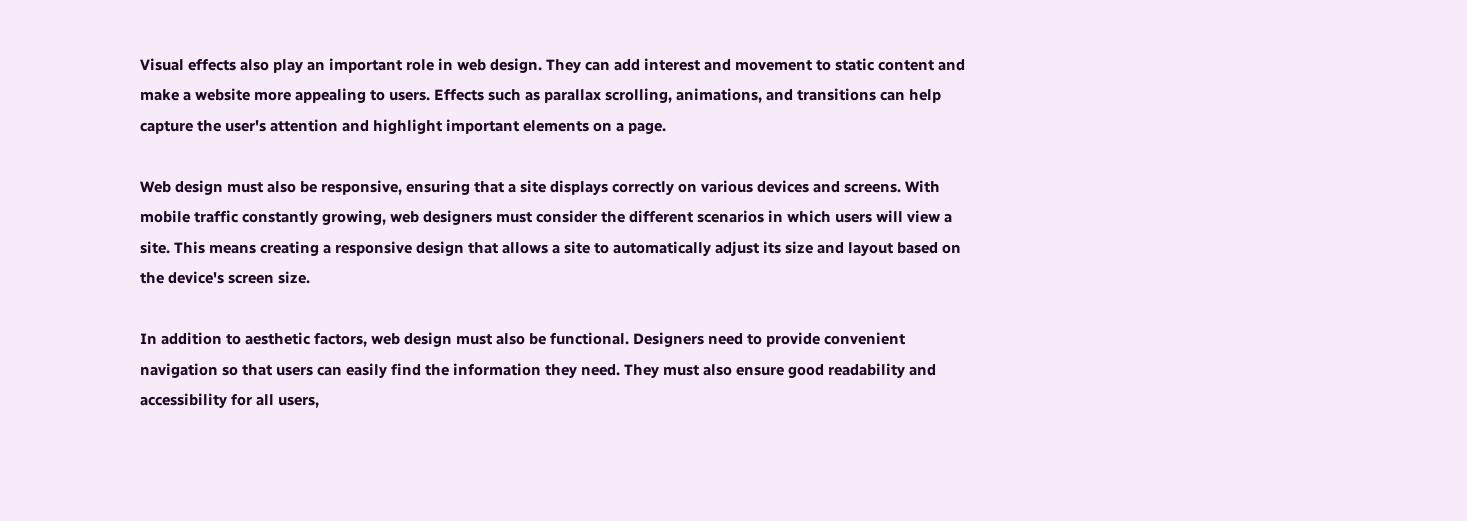Visual effects also play an important role in web design. They can add interest and movement to static content and make a website more appealing to users. Effects such as parallax scrolling, animations, and transitions can help capture the user's attention and highlight important elements on a page.

Web design must also be responsive, ensuring that a site displays correctly on various devices and screens. With mobile traffic constantly growing, web designers must consider the different scenarios in which users will view a site. This means creating a responsive design that allows a site to automatically adjust its size and layout based on the device's screen size.

In addition to aesthetic factors, web design must also be functional. Designers need to provide convenient navigation so that users can easily find the information they need. They must also ensure good readability and accessibility for all users,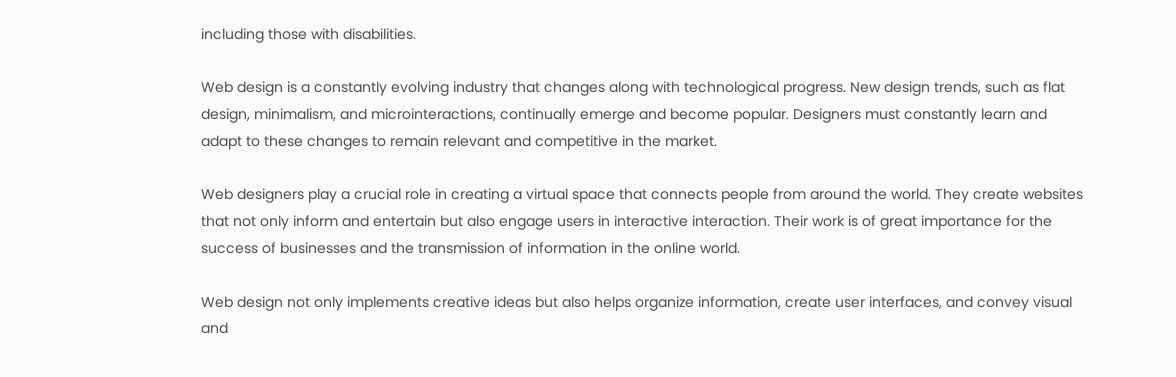including those with disabilities.

Web design is a constantly evolving industry that changes along with technological progress. New design trends, such as flat design, minimalism, and microinteractions, continually emerge and become popular. Designers must constantly learn and adapt to these changes to remain relevant and competitive in the market.

Web designers play a crucial role in creating a virtual space that connects people from around the world. They create websites that not only inform and entertain but also engage users in interactive interaction. Their work is of great importance for the success of businesses and the transmission of information in the online world.

Web design not only implements creative ideas but also helps organize information, create user interfaces, and convey visual and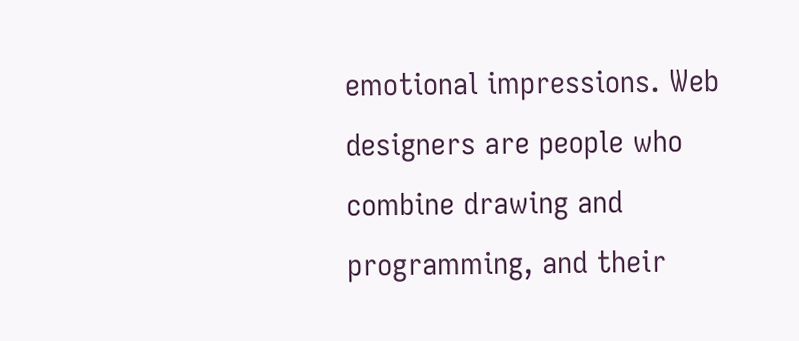emotional impressions. Web designers are people who combine drawing and programming, and their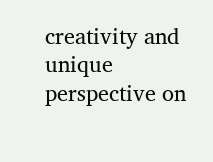creativity and unique perspective on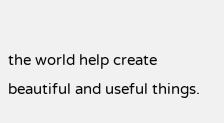the world help create beautiful and useful things.